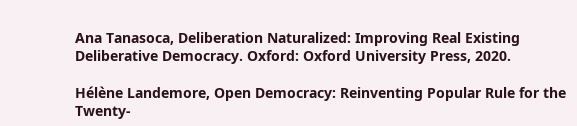Ana Tanasoca, Deliberation Naturalized: Improving Real Existing Deliberative Democracy. Oxford: Oxford University Press, 2020.

Hélène Landemore, Open Democracy: Reinventing Popular Rule for the Twenty-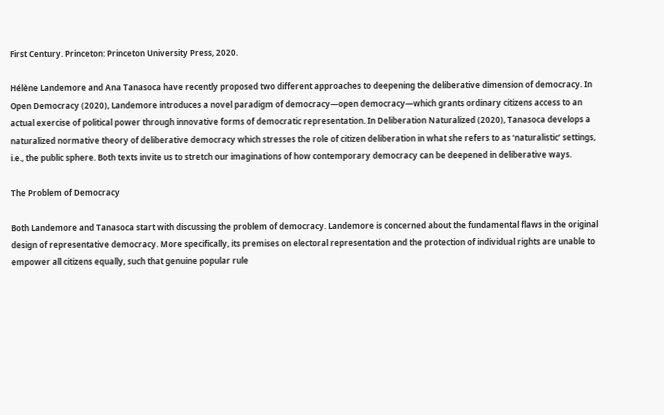First Century. Princeton: Princeton University Press, 2020.

Hélène Landemore and Ana Tanasoca have recently proposed two different approaches to deepening the deliberative dimension of democracy. In Open Democracy (2020), Landemore introduces a novel paradigm of democracy—open democracy—which grants ordinary citizens access to an actual exercise of political power through innovative forms of democratic representation. In Deliberation Naturalized (2020), Tanasoca develops a naturalized normative theory of deliberative democracy which stresses the role of citizen deliberation in what she refers to as ‘naturalistic’ settings, i.e., the public sphere. Both texts invite us to stretch our imaginations of how contemporary democracy can be deepened in deliberative ways.

The Problem of Democracy

Both Landemore and Tanasoca start with discussing the problem of democracy. Landemore is concerned about the fundamental flaws in the original design of representative democracy. More specifically, its premises on electoral representation and the protection of individual rights are unable to empower all citizens equally, such that genuine popular rule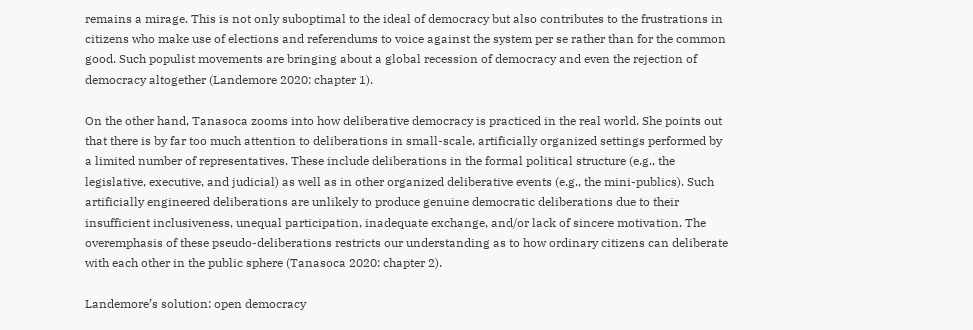remains a mirage. This is not only suboptimal to the ideal of democracy but also contributes to the frustrations in citizens who make use of elections and referendums to voice against the system per se rather than for the common good. Such populist movements are bringing about a global recession of democracy and even the rejection of democracy altogether (Landemore 2020: chapter 1).

On the other hand, Tanasoca zooms into how deliberative democracy is practiced in the real world. She points out that there is by far too much attention to deliberations in small-scale, artificially organized settings performed by a limited number of representatives. These include deliberations in the formal political structure (e.g., the legislative, executive, and judicial) as well as in other organized deliberative events (e.g., the mini-publics). Such artificially engineered deliberations are unlikely to produce genuine democratic deliberations due to their insufficient inclusiveness, unequal participation, inadequate exchange, and/or lack of sincere motivation. The overemphasis of these pseudo-deliberations restricts our understanding as to how ordinary citizens can deliberate with each other in the public sphere (Tanasoca 2020: chapter 2).

Landemore’s solution: open democracy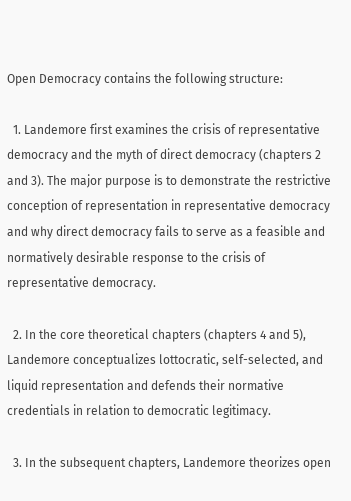Open Democracy contains the following structure:

  1. Landemore first examines the crisis of representative democracy and the myth of direct democracy (chapters 2 and 3). The major purpose is to demonstrate the restrictive conception of representation in representative democracy and why direct democracy fails to serve as a feasible and normatively desirable response to the crisis of representative democracy.

  2. In the core theoretical chapters (chapters 4 and 5), Landemore conceptualizes lottocratic, self-selected, and liquid representation and defends their normative credentials in relation to democratic legitimacy.

  3. In the subsequent chapters, Landemore theorizes open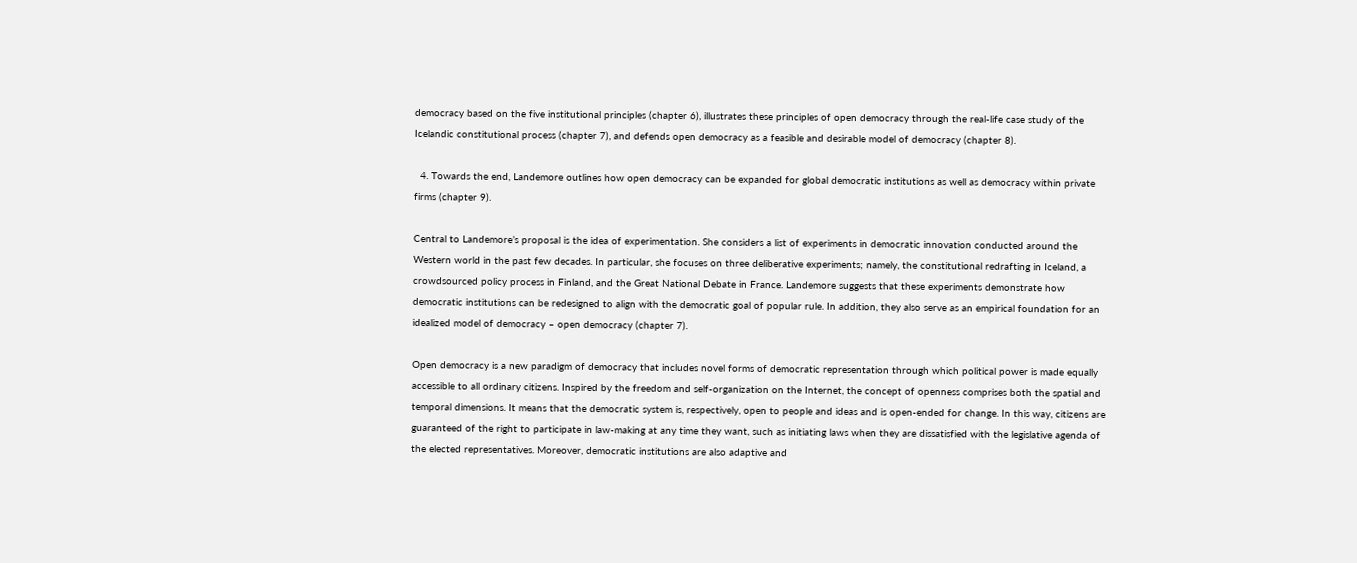democracy based on the five institutional principles (chapter 6), illustrates these principles of open democracy through the real-life case study of the Icelandic constitutional process (chapter 7), and defends open democracy as a feasible and desirable model of democracy (chapter 8).

  4. Towards the end, Landemore outlines how open democracy can be expanded for global democratic institutions as well as democracy within private firms (chapter 9).

Central to Landemore’s proposal is the idea of experimentation. She considers a list of experiments in democratic innovation conducted around the Western world in the past few decades. In particular, she focuses on three deliberative experiments; namely, the constitutional redrafting in Iceland, a crowdsourced policy process in Finland, and the Great National Debate in France. Landemore suggests that these experiments demonstrate how democratic institutions can be redesigned to align with the democratic goal of popular rule. In addition, they also serve as an empirical foundation for an idealized model of democracy – open democracy (chapter 7).

Open democracy is a new paradigm of democracy that includes novel forms of democratic representation through which political power is made equally accessible to all ordinary citizens. Inspired by the freedom and self-organization on the Internet, the concept of openness comprises both the spatial and temporal dimensions. It means that the democratic system is, respectively, open to people and ideas and is open-ended for change. In this way, citizens are guaranteed of the right to participate in law-making at any time they want, such as initiating laws when they are dissatisfied with the legislative agenda of the elected representatives. Moreover, democratic institutions are also adaptive and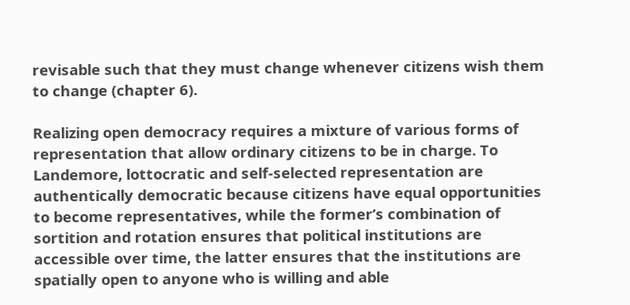revisable such that they must change whenever citizens wish them to change (chapter 6).

Realizing open democracy requires a mixture of various forms of representation that allow ordinary citizens to be in charge. To Landemore, lottocratic and self-selected representation are authentically democratic because citizens have equal opportunities to become representatives, while the former’s combination of sortition and rotation ensures that political institutions are accessible over time, the latter ensures that the institutions are spatially open to anyone who is willing and able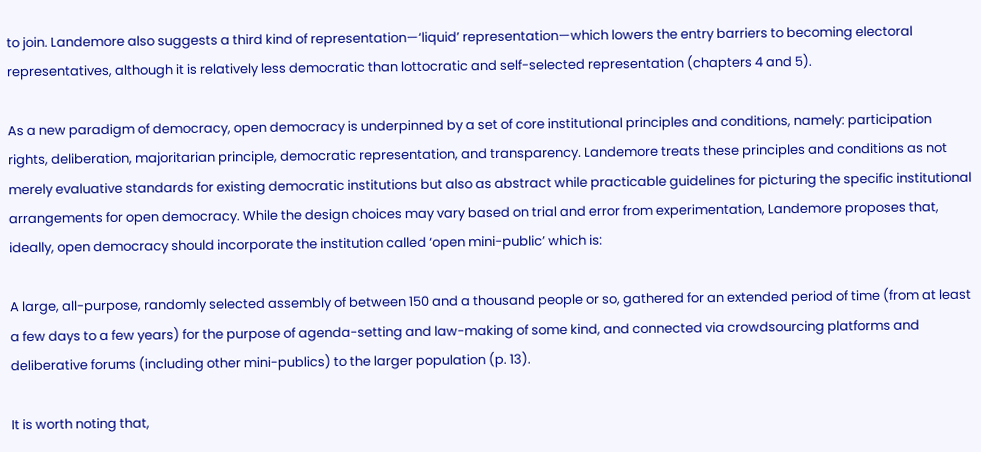to join. Landemore also suggests a third kind of representation—‘liquid’ representation—which lowers the entry barriers to becoming electoral representatives, although it is relatively less democratic than lottocratic and self-selected representation (chapters 4 and 5).

As a new paradigm of democracy, open democracy is underpinned by a set of core institutional principles and conditions, namely: participation rights, deliberation, majoritarian principle, democratic representation, and transparency. Landemore treats these principles and conditions as not merely evaluative standards for existing democratic institutions but also as abstract while practicable guidelines for picturing the specific institutional arrangements for open democracy. While the design choices may vary based on trial and error from experimentation, Landemore proposes that, ideally, open democracy should incorporate the institution called ‘open mini-public’ which is:

A large, all-purpose, randomly selected assembly of between 150 and a thousand people or so, gathered for an extended period of time (from at least a few days to a few years) for the purpose of agenda-setting and law-making of some kind, and connected via crowdsourcing platforms and deliberative forums (including other mini-publics) to the larger population (p. 13).

It is worth noting that,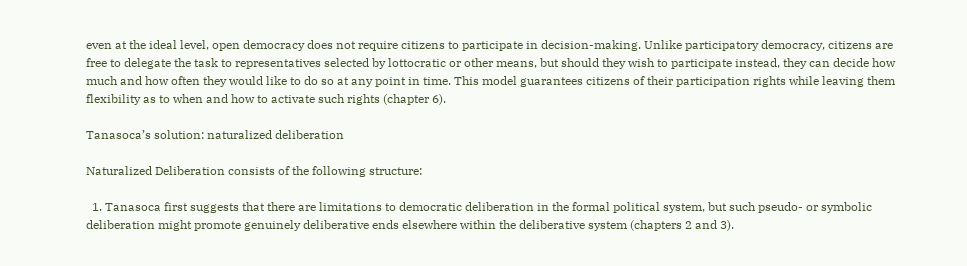even at the ideal level, open democracy does not require citizens to participate in decision-making. Unlike participatory democracy, citizens are free to delegate the task to representatives selected by lottocratic or other means, but should they wish to participate instead, they can decide how much and how often they would like to do so at any point in time. This model guarantees citizens of their participation rights while leaving them flexibility as to when and how to activate such rights (chapter 6).

Tanasoca’s solution: naturalized deliberation

Naturalized Deliberation consists of the following structure:

  1. Tanasoca first suggests that there are limitations to democratic deliberation in the formal political system, but such pseudo- or symbolic deliberation might promote genuinely deliberative ends elsewhere within the deliberative system (chapters 2 and 3).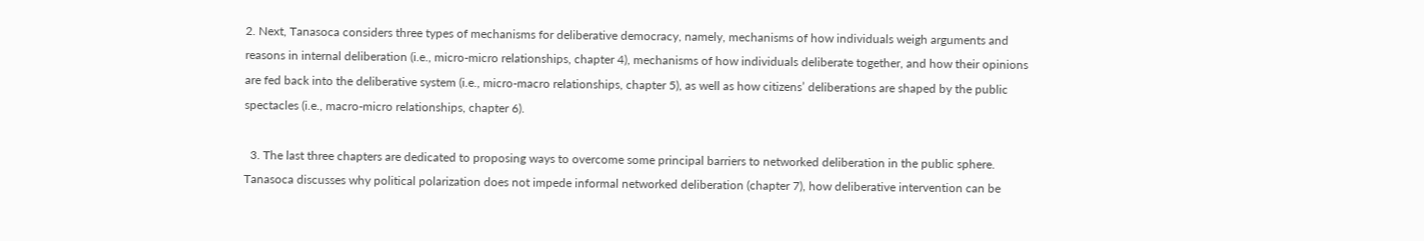2. Next, Tanasoca considers three types of mechanisms for deliberative democracy, namely, mechanisms of how individuals weigh arguments and reasons in internal deliberation (i.e., micro-micro relationships, chapter 4), mechanisms of how individuals deliberate together, and how their opinions are fed back into the deliberative system (i.e., micro-macro relationships, chapter 5), as well as how citizens’ deliberations are shaped by the public spectacles (i.e., macro-micro relationships, chapter 6).

  3. The last three chapters are dedicated to proposing ways to overcome some principal barriers to networked deliberation in the public sphere. Tanasoca discusses why political polarization does not impede informal networked deliberation (chapter 7), how deliberative intervention can be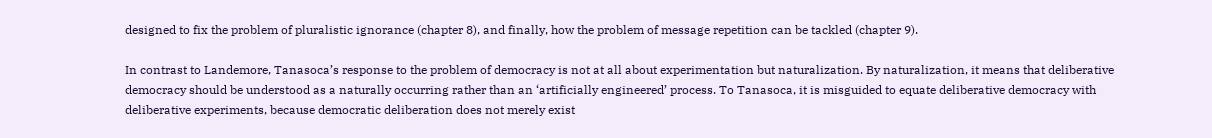designed to fix the problem of pluralistic ignorance (chapter 8), and finally, how the problem of message repetition can be tackled (chapter 9).

In contrast to Landemore, Tanasoca’s response to the problem of democracy is not at all about experimentation but naturalization. By naturalization, it means that deliberative democracy should be understood as a naturally occurring rather than an ‘artificially engineered’ process. To Tanasoca, it is misguided to equate deliberative democracy with deliberative experiments, because democratic deliberation does not merely exist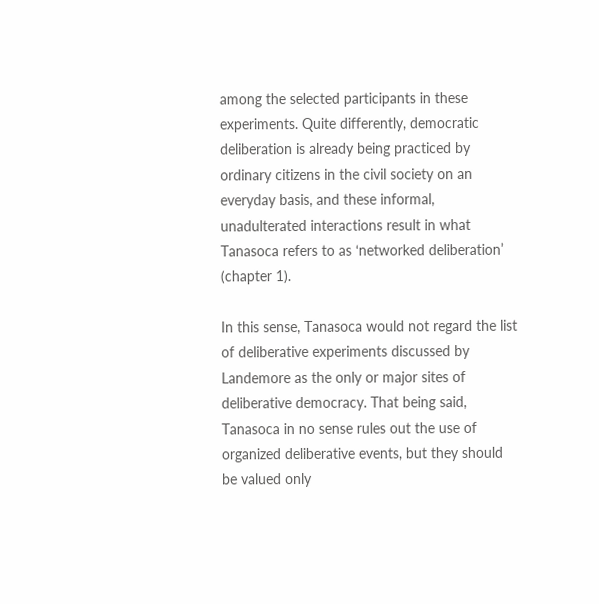among the selected participants in these experiments. Quite differently, democratic deliberation is already being practiced by ordinary citizens in the civil society on an everyday basis, and these informal, unadulterated interactions result in what Tanasoca refers to as ‘networked deliberation’ (chapter 1).

In this sense, Tanasoca would not regard the list of deliberative experiments discussed by Landemore as the only or major sites of deliberative democracy. That being said, Tanasoca in no sense rules out the use of organized deliberative events, but they should be valued only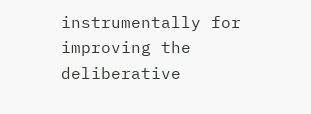instrumentally for improving the deliberative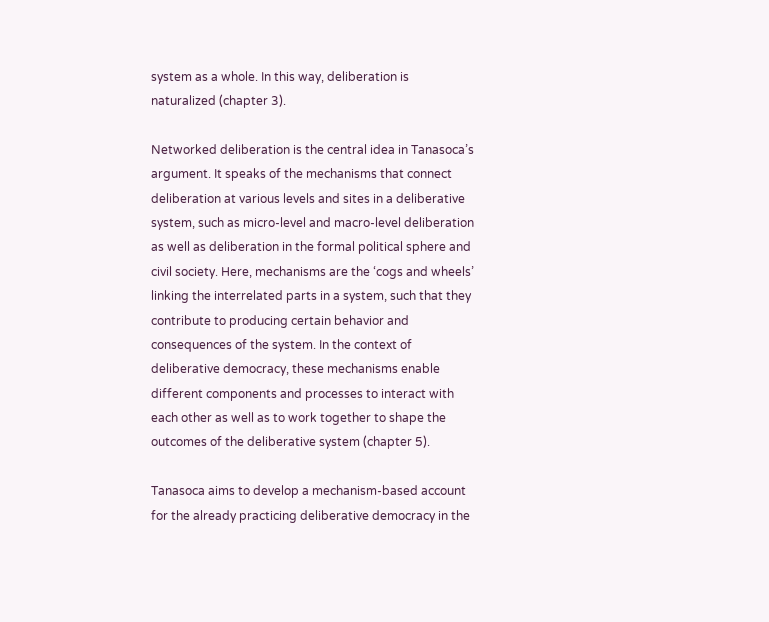system as a whole. In this way, deliberation is naturalized (chapter 3).

Networked deliberation is the central idea in Tanasoca’s argument. It speaks of the mechanisms that connect deliberation at various levels and sites in a deliberative system, such as micro-level and macro-level deliberation as well as deliberation in the formal political sphere and civil society. Here, mechanisms are the ‘cogs and wheels’ linking the interrelated parts in a system, such that they contribute to producing certain behavior and consequences of the system. In the context of deliberative democracy, these mechanisms enable different components and processes to interact with each other as well as to work together to shape the outcomes of the deliberative system (chapter 5).

Tanasoca aims to develop a mechanism-based account for the already practicing deliberative democracy in the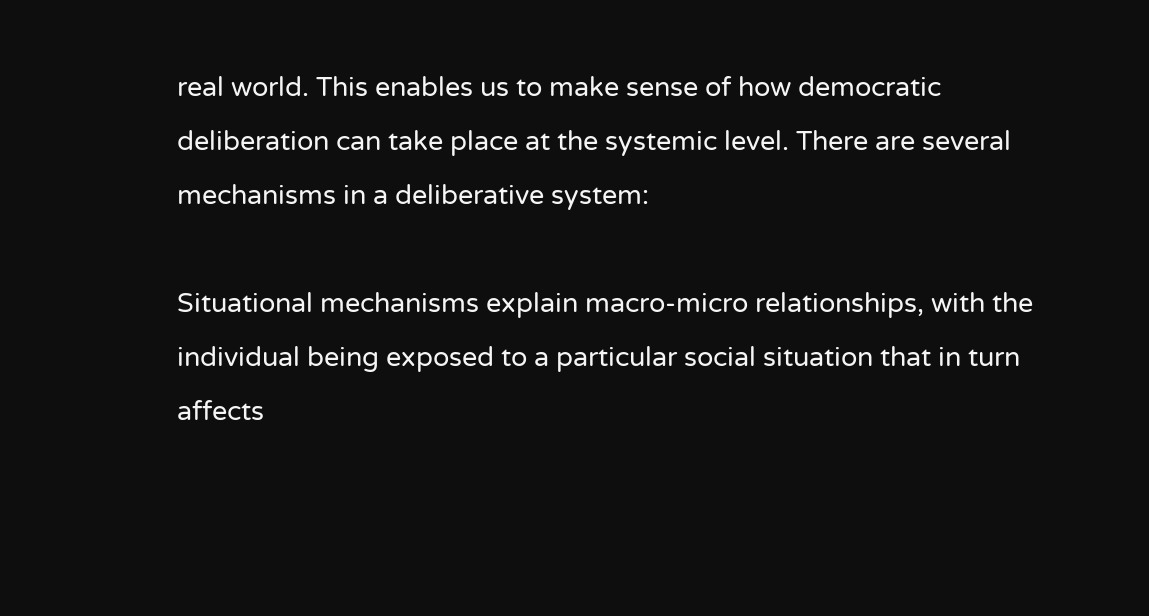real world. This enables us to make sense of how democratic deliberation can take place at the systemic level. There are several mechanisms in a deliberative system:

Situational mechanisms explain macro-micro relationships, with the individual being exposed to a particular social situation that in turn affects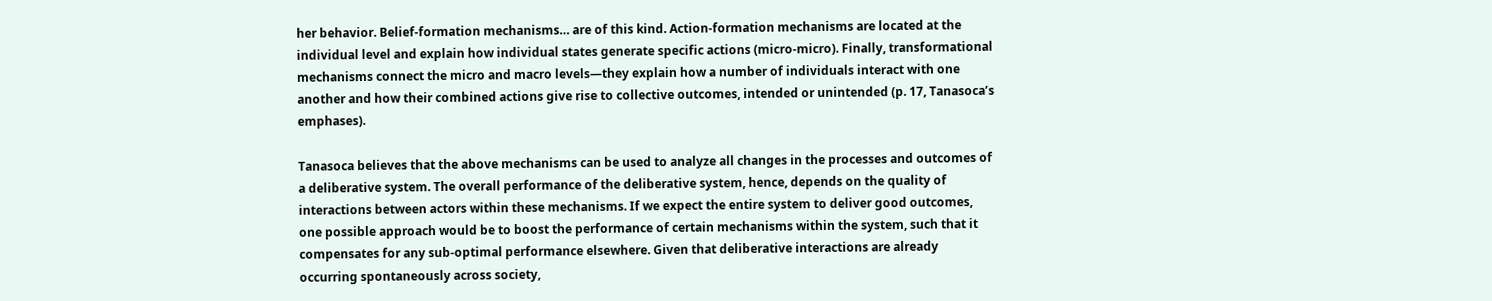her behavior. Belief-formation mechanisms… are of this kind. Action-formation mechanisms are located at the individual level and explain how individual states generate specific actions (micro-micro). Finally, transformational mechanisms connect the micro and macro levels—they explain how a number of individuals interact with one another and how their combined actions give rise to collective outcomes, intended or unintended (p. 17, Tanasoca’s emphases).

Tanasoca believes that the above mechanisms can be used to analyze all changes in the processes and outcomes of a deliberative system. The overall performance of the deliberative system, hence, depends on the quality of interactions between actors within these mechanisms. If we expect the entire system to deliver good outcomes, one possible approach would be to boost the performance of certain mechanisms within the system, such that it compensates for any sub-optimal performance elsewhere. Given that deliberative interactions are already occurring spontaneously across society,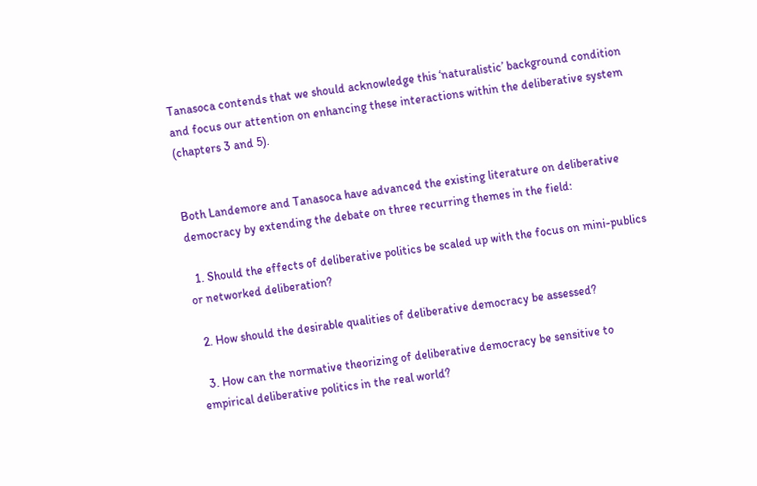Tanasoca contends that we should acknowledge this ‘naturalistic’ background condition and focus our attention on enhancing these interactions within the deliberative system (chapters 3 and 5).


Both Landemore and Tanasoca have advanced the existing literature on deliberative democracy by extending the debate on three recurring themes in the field:

  1. Should the effects of deliberative politics be scaled up with the focus on mini-publics or networked deliberation?

  2. How should the desirable qualities of deliberative democracy be assessed?

  3. How can the normative theorizing of deliberative democracy be sensitive to empirical deliberative politics in the real world?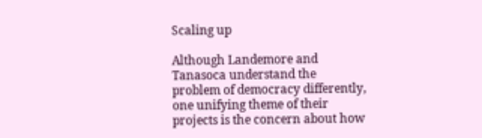Scaling up

Although Landemore and Tanasoca understand the problem of democracy differently, one unifying theme of their projects is the concern about how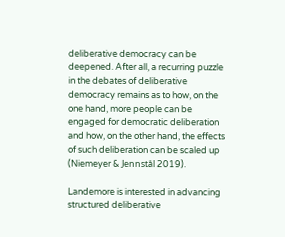deliberative democracy can be deepened. After all, a recurring puzzle in the debates of deliberative democracy remains as to how, on the one hand, more people can be engaged for democratic deliberation and how, on the other hand, the effects of such deliberation can be scaled up (Niemeyer & Jennstål 2019).

Landemore is interested in advancing structured deliberative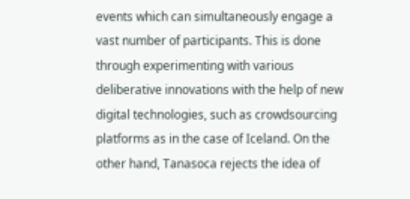events which can simultaneously engage a vast number of participants. This is done through experimenting with various deliberative innovations with the help of new digital technologies, such as crowdsourcing platforms as in the case of Iceland. On the other hand, Tanasoca rejects the idea of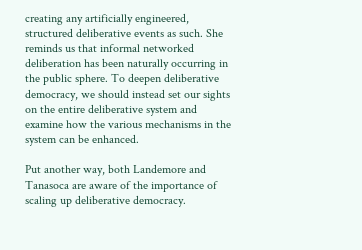creating any artificially engineered, structured deliberative events as such. She reminds us that informal networked deliberation has been naturally occurring in the public sphere. To deepen deliberative democracy, we should instead set our sights on the entire deliberative system and examine how the various mechanisms in the system can be enhanced.

Put another way, both Landemore and Tanasoca are aware of the importance of scaling up deliberative democracy.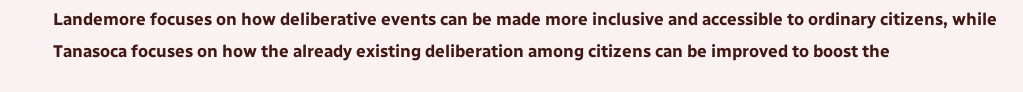Landemore focuses on how deliberative events can be made more inclusive and accessible to ordinary citizens, while Tanasoca focuses on how the already existing deliberation among citizens can be improved to boost the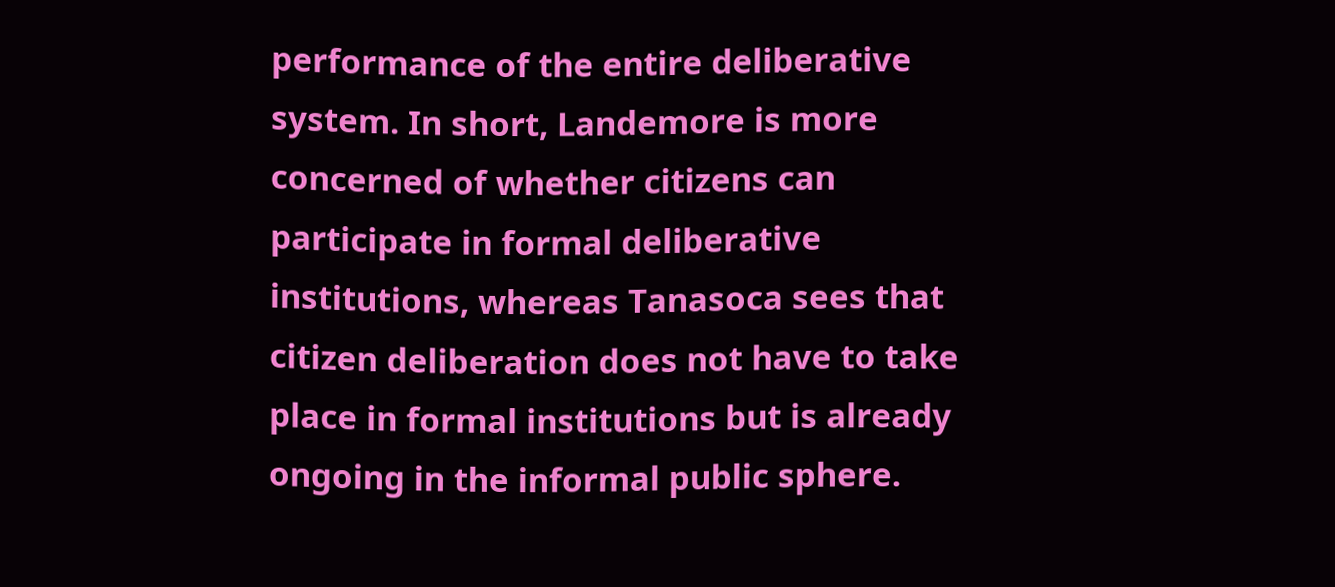performance of the entire deliberative system. In short, Landemore is more concerned of whether citizens can participate in formal deliberative institutions, whereas Tanasoca sees that citizen deliberation does not have to take place in formal institutions but is already ongoing in the informal public sphere.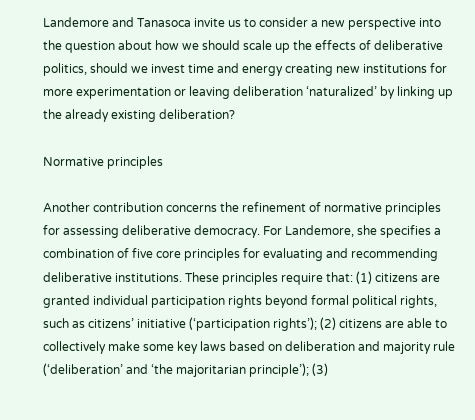Landemore and Tanasoca invite us to consider a new perspective into the question about how we should scale up the effects of deliberative politics, should we invest time and energy creating new institutions for more experimentation or leaving deliberation ‘naturalized’ by linking up the already existing deliberation?

Normative principles

Another contribution concerns the refinement of normative principles for assessing deliberative democracy. For Landemore, she specifies a combination of five core principles for evaluating and recommending deliberative institutions. These principles require that: (1) citizens are granted individual participation rights beyond formal political rights, such as citizens’ initiative (‘participation rights’); (2) citizens are able to collectively make some key laws based on deliberation and majority rule (‘deliberation’ and ‘the majoritarian principle’); (3)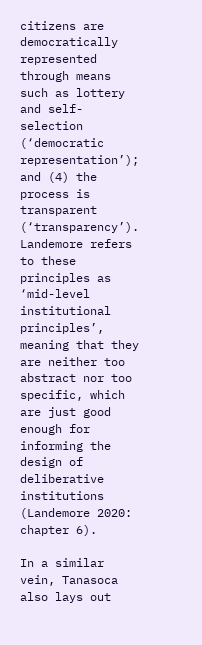citizens are democratically represented through means such as lottery and self-selection (‘democratic representation’); and (4) the process is transparent (‘transparency’). Landemore refers to these principles as ‘mid-level institutional principles’, meaning that they are neither too abstract nor too specific, which are just good enough for informing the design of deliberative institutions (Landemore 2020: chapter 6).

In a similar vein, Tanasoca also lays out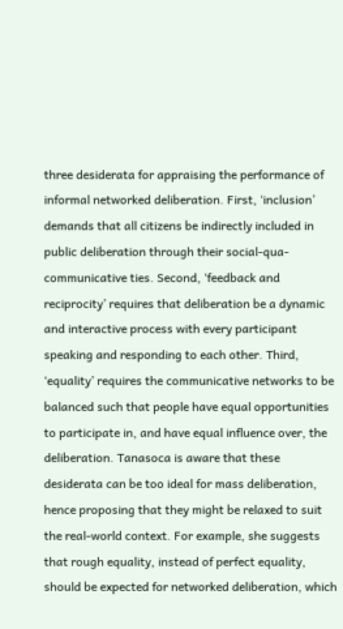three desiderata for appraising the performance of informal networked deliberation. First, ‘inclusion’ demands that all citizens be indirectly included in public deliberation through their social-qua-communicative ties. Second, ‘feedback and reciprocity’ requires that deliberation be a dynamic and interactive process with every participant speaking and responding to each other. Third, ‘equality’ requires the communicative networks to be balanced such that people have equal opportunities to participate in, and have equal influence over, the deliberation. Tanasoca is aware that these desiderata can be too ideal for mass deliberation, hence proposing that they might be relaxed to suit the real-world context. For example, she suggests that rough equality, instead of perfect equality, should be expected for networked deliberation, which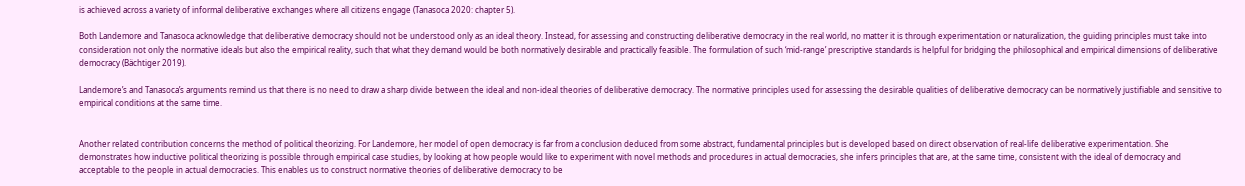is achieved across a variety of informal deliberative exchanges where all citizens engage (Tanasoca 2020: chapter 5).

Both Landemore and Tanasoca acknowledge that deliberative democracy should not be understood only as an ideal theory. Instead, for assessing and constructing deliberative democracy in the real world, no matter it is through experimentation or naturalization, the guiding principles must take into consideration not only the normative ideals but also the empirical reality, such that what they demand would be both normatively desirable and practically feasible. The formulation of such ‘mid-range’ prescriptive standards is helpful for bridging the philosophical and empirical dimensions of deliberative democracy (Bächtiger 2019).

Landemore’s and Tanasoca’s arguments remind us that there is no need to draw a sharp divide between the ideal and non-ideal theories of deliberative democracy. The normative principles used for assessing the desirable qualities of deliberative democracy can be normatively justifiable and sensitive to empirical conditions at the same time.


Another related contribution concerns the method of political theorizing. For Landemore, her model of open democracy is far from a conclusion deduced from some abstract, fundamental principles but is developed based on direct observation of real-life deliberative experimentation. She demonstrates how inductive political theorizing is possible through empirical case studies, by looking at how people would like to experiment with novel methods and procedures in actual democracies, she infers principles that are, at the same time, consistent with the ideal of democracy and acceptable to the people in actual democracies. This enables us to construct normative theories of deliberative democracy to be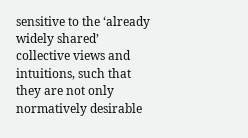sensitive to the ‘already widely shared’ collective views and intuitions, such that they are not only normatively desirable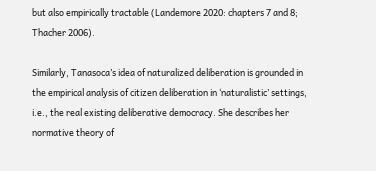but also empirically tractable (Landemore 2020: chapters 7 and 8; Thacher 2006).

Similarly, Tanasoca’s idea of naturalized deliberation is grounded in the empirical analysis of citizen deliberation in ‘naturalistic’ settings, i.e., the real existing deliberative democracy. She describes her normative theory of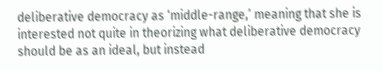deliberative democracy as ‘middle-range,’ meaning that she is interested not quite in theorizing what deliberative democracy should be as an ideal, but instead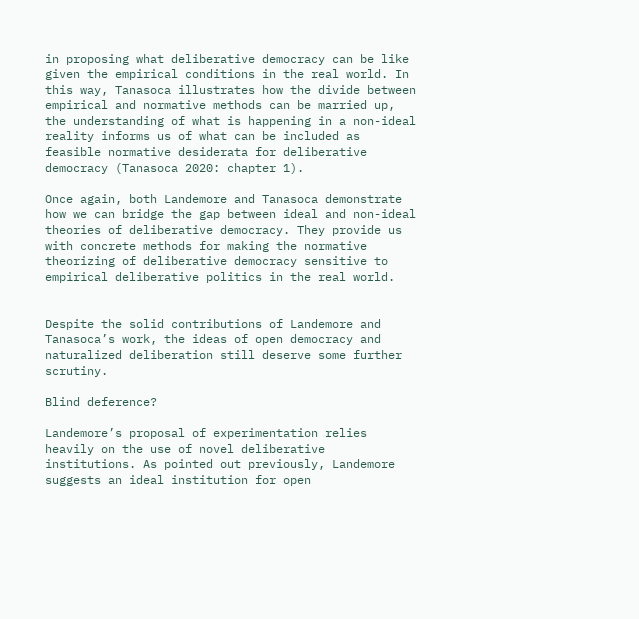in proposing what deliberative democracy can be like given the empirical conditions in the real world. In this way, Tanasoca illustrates how the divide between empirical and normative methods can be married up, the understanding of what is happening in a non-ideal reality informs us of what can be included as feasible normative desiderata for deliberative democracy (Tanasoca 2020: chapter 1).

Once again, both Landemore and Tanasoca demonstrate how we can bridge the gap between ideal and non-ideal theories of deliberative democracy. They provide us with concrete methods for making the normative theorizing of deliberative democracy sensitive to empirical deliberative politics in the real world.


Despite the solid contributions of Landemore and Tanasoca’s work, the ideas of open democracy and naturalized deliberation still deserve some further scrutiny.

Blind deference?

Landemore’s proposal of experimentation relies heavily on the use of novel deliberative institutions. As pointed out previously, Landemore suggests an ideal institution for open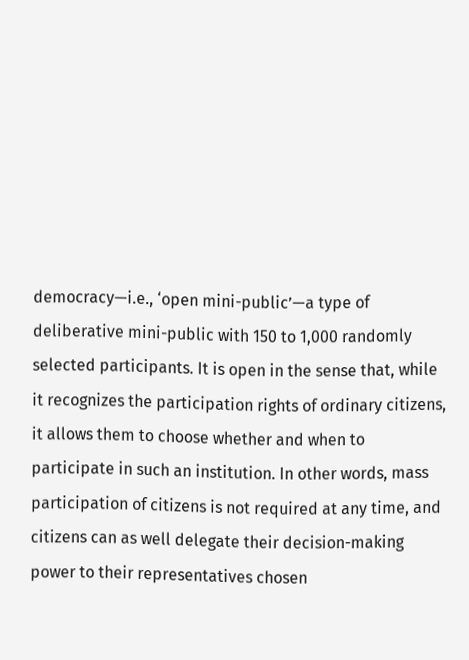democracy—i.e., ‘open mini-public’—a type of deliberative mini-public with 150 to 1,000 randomly selected participants. It is open in the sense that, while it recognizes the participation rights of ordinary citizens, it allows them to choose whether and when to participate in such an institution. In other words, mass participation of citizens is not required at any time, and citizens can as well delegate their decision-making power to their representatives chosen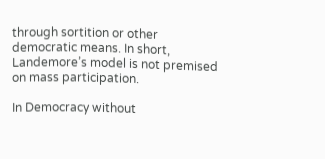through sortition or other democratic means. In short, Landemore’s model is not premised on mass participation.

In Democracy without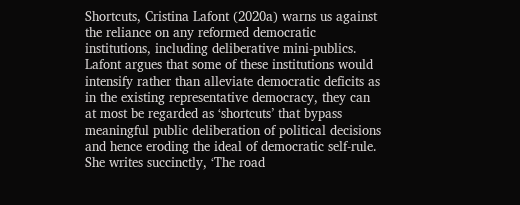Shortcuts, Cristina Lafont (2020a) warns us against the reliance on any reformed democratic institutions, including deliberative mini-publics. Lafont argues that some of these institutions would intensify rather than alleviate democratic deficits as in the existing representative democracy, they can at most be regarded as ‘shortcuts’ that bypass meaningful public deliberation of political decisions and hence eroding the ideal of democratic self-rule. She writes succinctly, ‘The road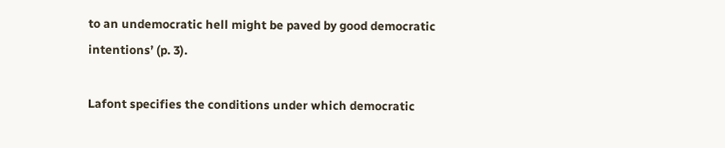to an undemocratic hell might be paved by good democratic intentions’ (p. 3).

Lafont specifies the conditions under which democratic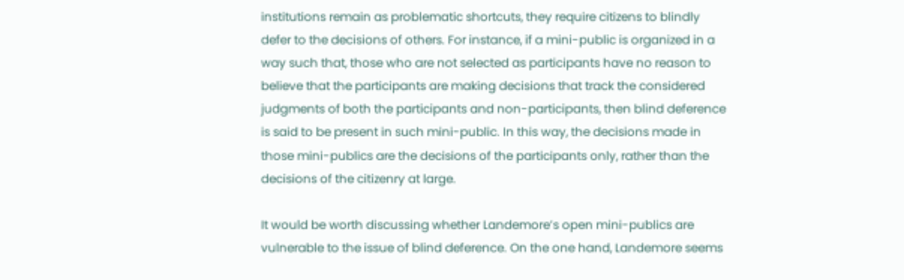institutions remain as problematic shortcuts, they require citizens to blindly defer to the decisions of others. For instance, if a mini-public is organized in a way such that, those who are not selected as participants have no reason to believe that the participants are making decisions that track the considered judgments of both the participants and non-participants, then blind deference is said to be present in such mini-public. In this way, the decisions made in those mini-publics are the decisions of the participants only, rather than the decisions of the citizenry at large.

It would be worth discussing whether Landemore’s open mini-publics are vulnerable to the issue of blind deference. On the one hand, Landemore seems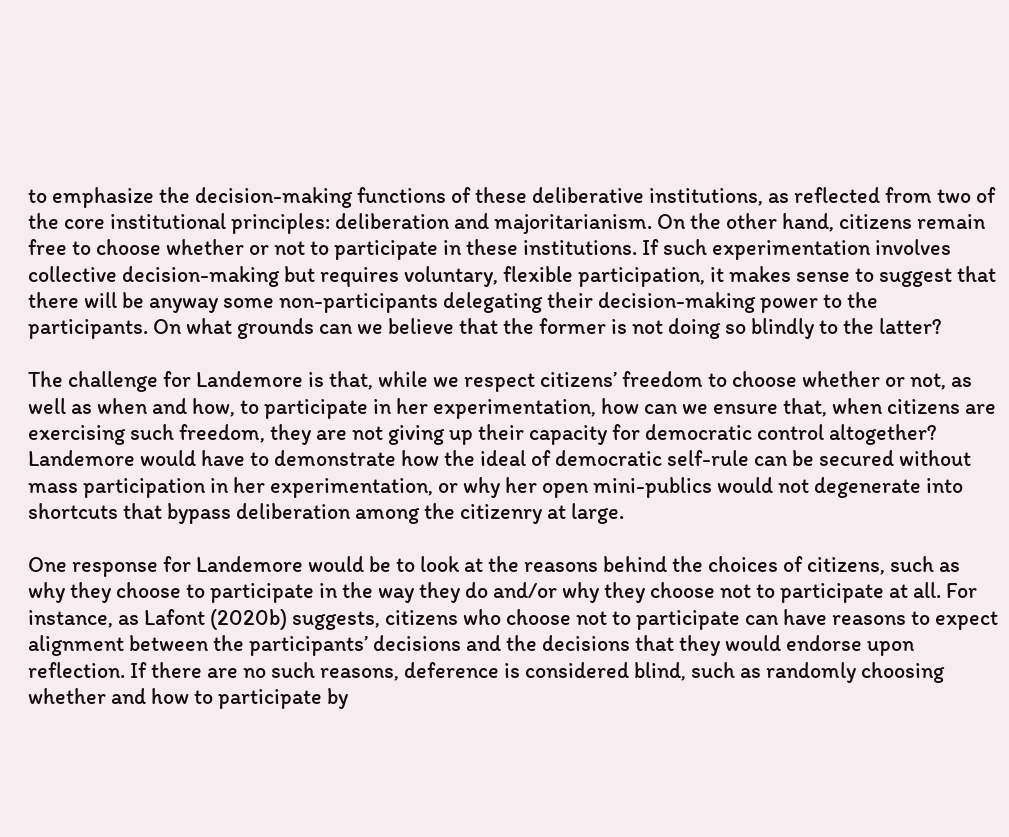to emphasize the decision-making functions of these deliberative institutions, as reflected from two of the core institutional principles: deliberation and majoritarianism. On the other hand, citizens remain free to choose whether or not to participate in these institutions. If such experimentation involves collective decision-making but requires voluntary, flexible participation, it makes sense to suggest that there will be anyway some non-participants delegating their decision-making power to the participants. On what grounds can we believe that the former is not doing so blindly to the latter?

The challenge for Landemore is that, while we respect citizens’ freedom to choose whether or not, as well as when and how, to participate in her experimentation, how can we ensure that, when citizens are exercising such freedom, they are not giving up their capacity for democratic control altogether? Landemore would have to demonstrate how the ideal of democratic self-rule can be secured without mass participation in her experimentation, or why her open mini-publics would not degenerate into shortcuts that bypass deliberation among the citizenry at large.

One response for Landemore would be to look at the reasons behind the choices of citizens, such as why they choose to participate in the way they do and/or why they choose not to participate at all. For instance, as Lafont (2020b) suggests, citizens who choose not to participate can have reasons to expect alignment between the participants’ decisions and the decisions that they would endorse upon reflection. If there are no such reasons, deference is considered blind, such as randomly choosing whether and how to participate by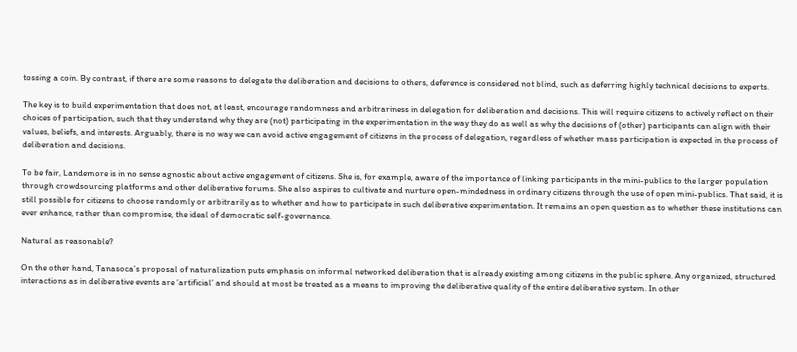tossing a coin. By contrast, if there are some reasons to delegate the deliberation and decisions to others, deference is considered not blind, such as deferring highly technical decisions to experts.

The key is to build experimentation that does not, at least, encourage randomness and arbitrariness in delegation for deliberation and decisions. This will require citizens to actively reflect on their choices of participation, such that they understand why they are (not) participating in the experimentation in the way they do as well as why the decisions of (other) participants can align with their values, beliefs, and interests. Arguably, there is no way we can avoid active engagement of citizens in the process of delegation, regardless of whether mass participation is expected in the process of deliberation and decisions.

To be fair, Landemore is in no sense agnostic about active engagement of citizens. She is, for example, aware of the importance of linking participants in the mini-publics to the larger population through crowdsourcing platforms and other deliberative forums. She also aspires to cultivate and nurture open-mindedness in ordinary citizens through the use of open mini-publics. That said, it is still possible for citizens to choose randomly or arbitrarily as to whether and how to participate in such deliberative experimentation. It remains an open question as to whether these institutions can ever enhance, rather than compromise, the ideal of democratic self-governance.

Natural as reasonable?

On the other hand, Tanasoca’s proposal of naturalization puts emphasis on informal networked deliberation that is already existing among citizens in the public sphere. Any organized, structured interactions as in deliberative events are ‘artificial’ and should at most be treated as a means to improving the deliberative quality of the entire deliberative system. In other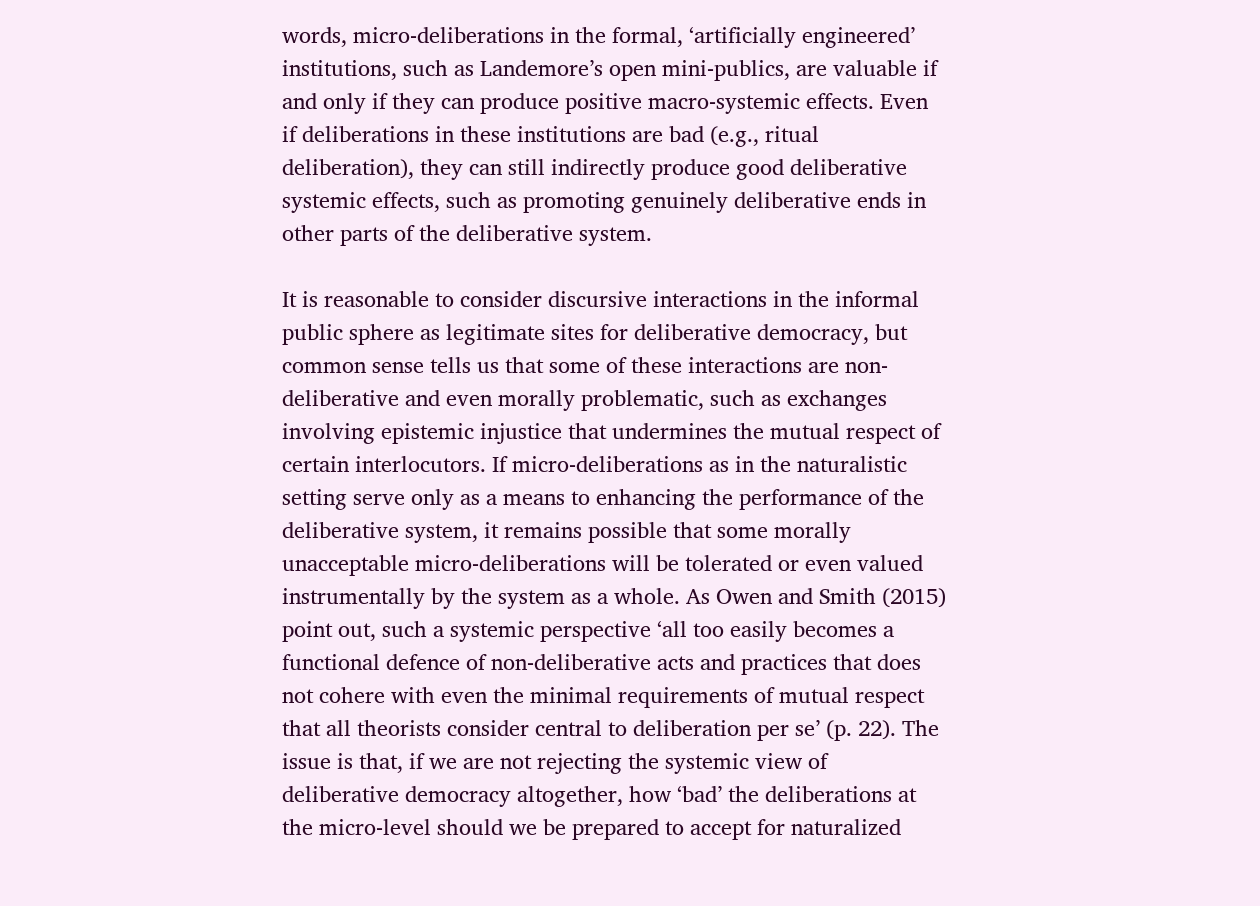words, micro-deliberations in the formal, ‘artificially engineered’ institutions, such as Landemore’s open mini-publics, are valuable if and only if they can produce positive macro-systemic effects. Even if deliberations in these institutions are bad (e.g., ritual deliberation), they can still indirectly produce good deliberative systemic effects, such as promoting genuinely deliberative ends in other parts of the deliberative system.

It is reasonable to consider discursive interactions in the informal public sphere as legitimate sites for deliberative democracy, but common sense tells us that some of these interactions are non-deliberative and even morally problematic, such as exchanges involving epistemic injustice that undermines the mutual respect of certain interlocutors. If micro-deliberations as in the naturalistic setting serve only as a means to enhancing the performance of the deliberative system, it remains possible that some morally unacceptable micro-deliberations will be tolerated or even valued instrumentally by the system as a whole. As Owen and Smith (2015) point out, such a systemic perspective ‘all too easily becomes a functional defence of non-deliberative acts and practices that does not cohere with even the minimal requirements of mutual respect that all theorists consider central to deliberation per se’ (p. 22). The issue is that, if we are not rejecting the systemic view of deliberative democracy altogether, how ‘bad’ the deliberations at the micro-level should we be prepared to accept for naturalized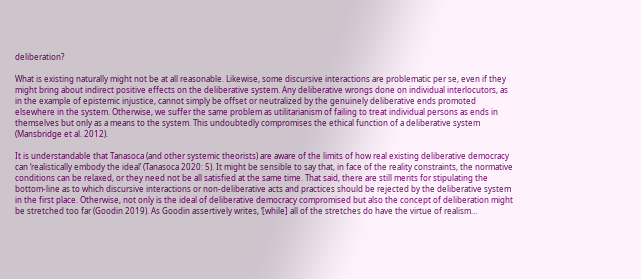deliberation?

What is existing naturally might not be at all reasonable. Likewise, some discursive interactions are problematic per se, even if they might bring about indirect positive effects on the deliberative system. Any deliberative wrongs done on individual interlocutors, as in the example of epistemic injustice, cannot simply be offset or neutralized by the genuinely deliberative ends promoted elsewhere in the system. Otherwise, we suffer the same problem as utilitarianism of failing to treat individual persons as ends in themselves but only as a means to the system. This undoubtedly compromises the ethical function of a deliberative system (Mansbridge et al. 2012).

It is understandable that Tanasoca (and other systemic theorists) are aware of the limits of how real existing deliberative democracy can ‘realistically embody the ideal’ (Tanasoca 2020: 5). It might be sensible to say that, in face of the reality constraints, the normative conditions can be relaxed, or they need not be all satisfied at the same time. That said, there are still merits for stipulating the bottom-line as to which discursive interactions or non-deliberative acts and practices should be rejected by the deliberative system in the first place. Otherwise, not only is the ideal of deliberative democracy compromised but also the concept of deliberation might be stretched too far (Goodin 2019). As Goodin assertively writes, ‘[while] all of the stretches do have the virtue of realism…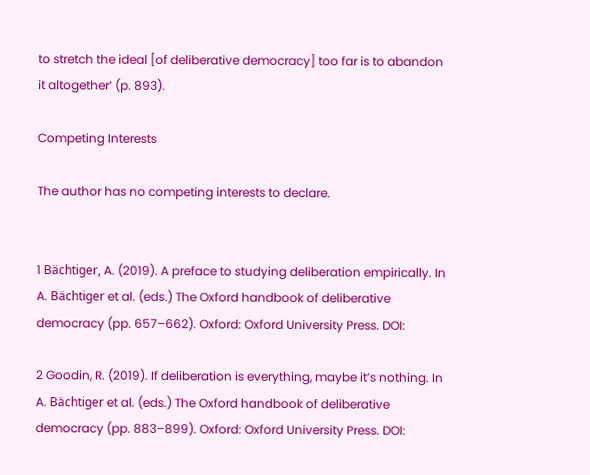to stretch the ideal [of deliberative democracy] too far is to abandon it altogether’ (p. 893).

Competing Interests

The author has no competing interests to declare.


1 Bächtiger, A. (2019). A preface to studying deliberation empirically. In A. Bächtiger et al. (eds.) The Oxford handbook of deliberative democracy (pp. 657–662). Oxford: Oxford University Press. DOI:

2 Goodin, R. (2019). If deliberation is everything, maybe it’s nothing. In A. Bächtiger et al. (eds.) The Oxford handbook of deliberative democracy (pp. 883–899). Oxford: Oxford University Press. DOI: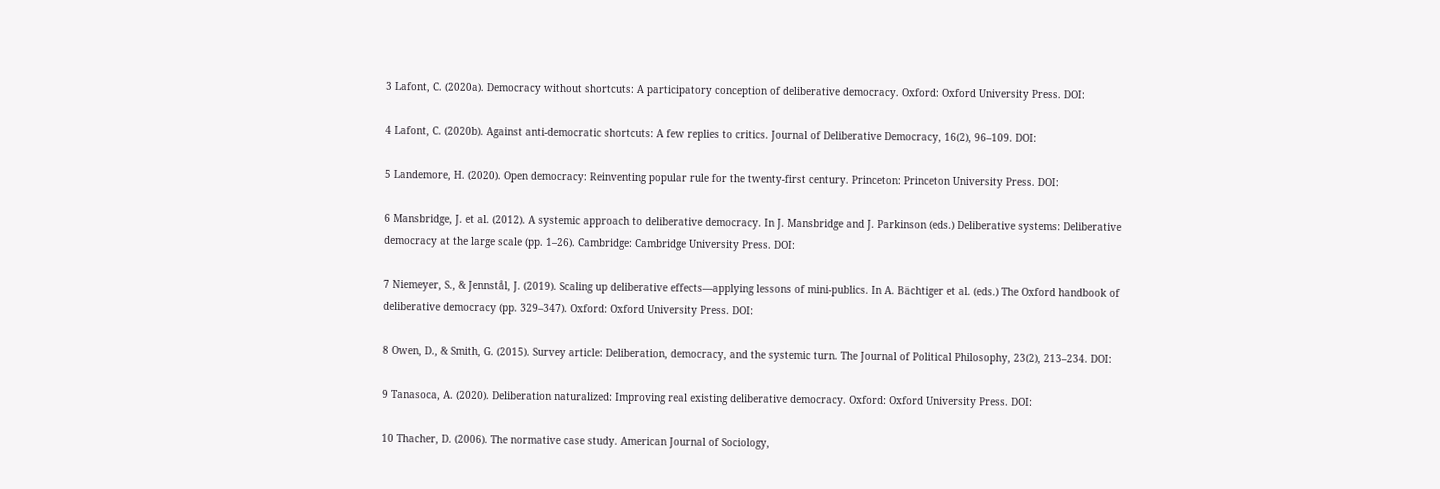3 Lafont, C. (2020a). Democracy without shortcuts: A participatory conception of deliberative democracy. Oxford: Oxford University Press. DOI:

4 Lafont, C. (2020b). Against anti-democratic shortcuts: A few replies to critics. Journal of Deliberative Democracy, 16(2), 96–109. DOI:

5 Landemore, H. (2020). Open democracy: Reinventing popular rule for the twenty-first century. Princeton: Princeton University Press. DOI:

6 Mansbridge, J. et al. (2012). A systemic approach to deliberative democracy. In J. Mansbridge and J. Parkinson (eds.) Deliberative systems: Deliberative democracy at the large scale (pp. 1–26). Cambridge: Cambridge University Press. DOI:

7 Niemeyer, S., & Jennstål, J. (2019). Scaling up deliberative effects—applying lessons of mini-publics. In A. Bächtiger et al. (eds.) The Oxford handbook of deliberative democracy (pp. 329–347). Oxford: Oxford University Press. DOI:

8 Owen, D., & Smith, G. (2015). Survey article: Deliberation, democracy, and the systemic turn. The Journal of Political Philosophy, 23(2), 213–234. DOI:

9 Tanasoca, A. (2020). Deliberation naturalized: Improving real existing deliberative democracy. Oxford: Oxford University Press. DOI:

10 Thacher, D. (2006). The normative case study. American Journal of Sociology,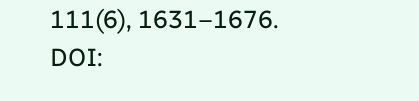111(6), 1631–1676. DOI: